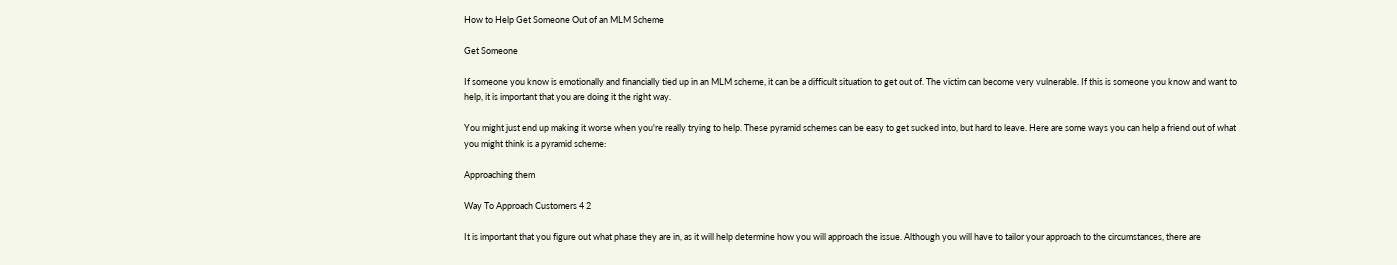How to Help Get Someone Out of an MLM Scheme

Get Someone

If someone you know is emotionally and financially tied up in an MLM scheme, it can be a difficult situation to get out of. The victim can become very vulnerable. If this is someone you know and want to help, it is important that you are doing it the right way.

You might just end up making it worse when you're really trying to help. These pyramid schemes can be easy to get sucked into, but hard to leave. Here are some ways you can help a friend out of what you might think is a pyramid scheme:

Approaching them

Way To Approach Customers 4 2

It is important that you figure out what phase they are in, as it will help determine how you will approach the issue. Although you will have to tailor your approach to the circumstances, there are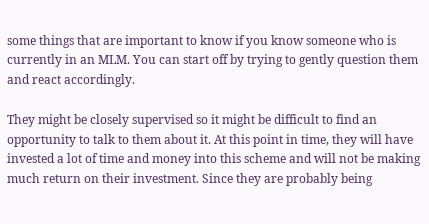some things that are important to know if you know someone who is currently in an MLM. You can start off by trying to gently question them and react accordingly.

They might be closely supervised so it might be difficult to find an opportunity to talk to them about it. At this point in time, they will have invested a lot of time and money into this scheme and will not be making much return on their investment. Since they are probably being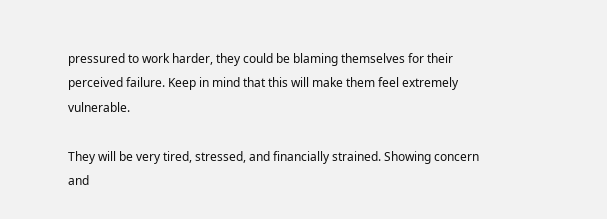pressured to work harder, they could be blaming themselves for their perceived failure. Keep in mind that this will make them feel extremely vulnerable.

They will be very tired, stressed, and financially strained. Showing concern and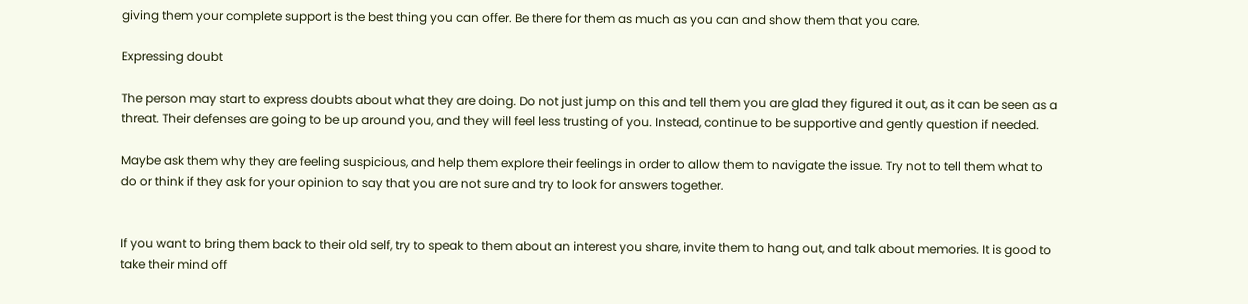giving them your complete support is the best thing you can offer. Be there for them as much as you can and show them that you care.

Expressing doubt

The person may start to express doubts about what they are doing. Do not just jump on this and tell them you are glad they figured it out, as it can be seen as a threat. Their defenses are going to be up around you, and they will feel less trusting of you. Instead, continue to be supportive and gently question if needed.

Maybe ask them why they are feeling suspicious, and help them explore their feelings in order to allow them to navigate the issue. Try not to tell them what to do or think if they ask for your opinion to say that you are not sure and try to look for answers together.


If you want to bring them back to their old self, try to speak to them about an interest you share, invite them to hang out, and talk about memories. It is good to take their mind off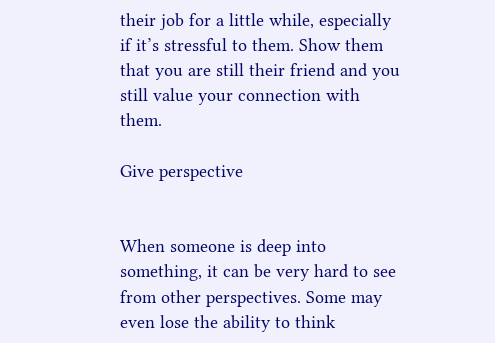their job for a little while, especially if it’s stressful to them. Show them that you are still their friend and you still value your connection with them.

Give perspective


When someone is deep into something, it can be very hard to see from other perspectives. Some may even lose the ability to think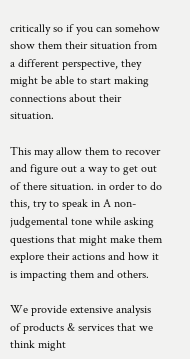critically so if you can somehow show them their situation from a different perspective, they might be able to start making connections about their situation.

This may allow them to recover and figure out a way to get out of there situation. in order to do this, try to speak in A non-judgemental tone while asking questions that might make them explore their actions and how it is impacting them and others.

We provide extensive analysis of products & services that we think might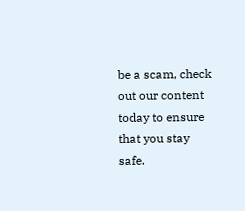be a scam, check out our content today to ensure that you stay safe.